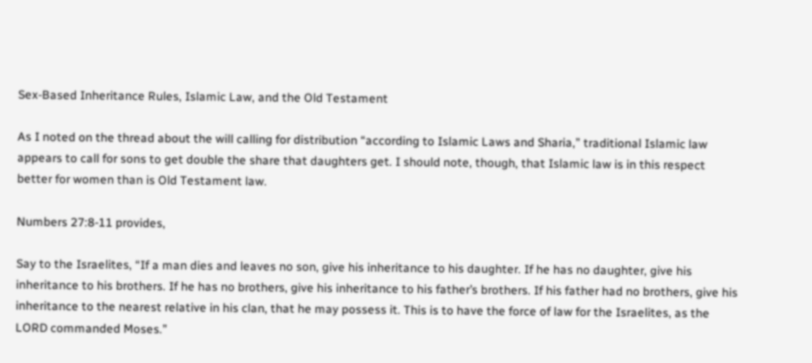Sex-Based Inheritance Rules, Islamic Law, and the Old Testament

As I noted on the thread about the will calling for distribution “according to Islamic Laws and Sharia,” traditional Islamic law appears to call for sons to get double the share that daughters get. I should note, though, that Islamic law is in this respect better for women than is Old Testament law.

Numbers 27:8-11 provides,

Say to the Israelites, “If a man dies and leaves no son, give his inheritance to his daughter. If he has no daughter, give his inheritance to his brothers. If he has no brothers, give his inheritance to his father’s brothers. If his father had no brothers, give his inheritance to the nearest relative in his clan, that he may possess it. This is to have the force of law for the Israelites, as the LORD commanded Moses.”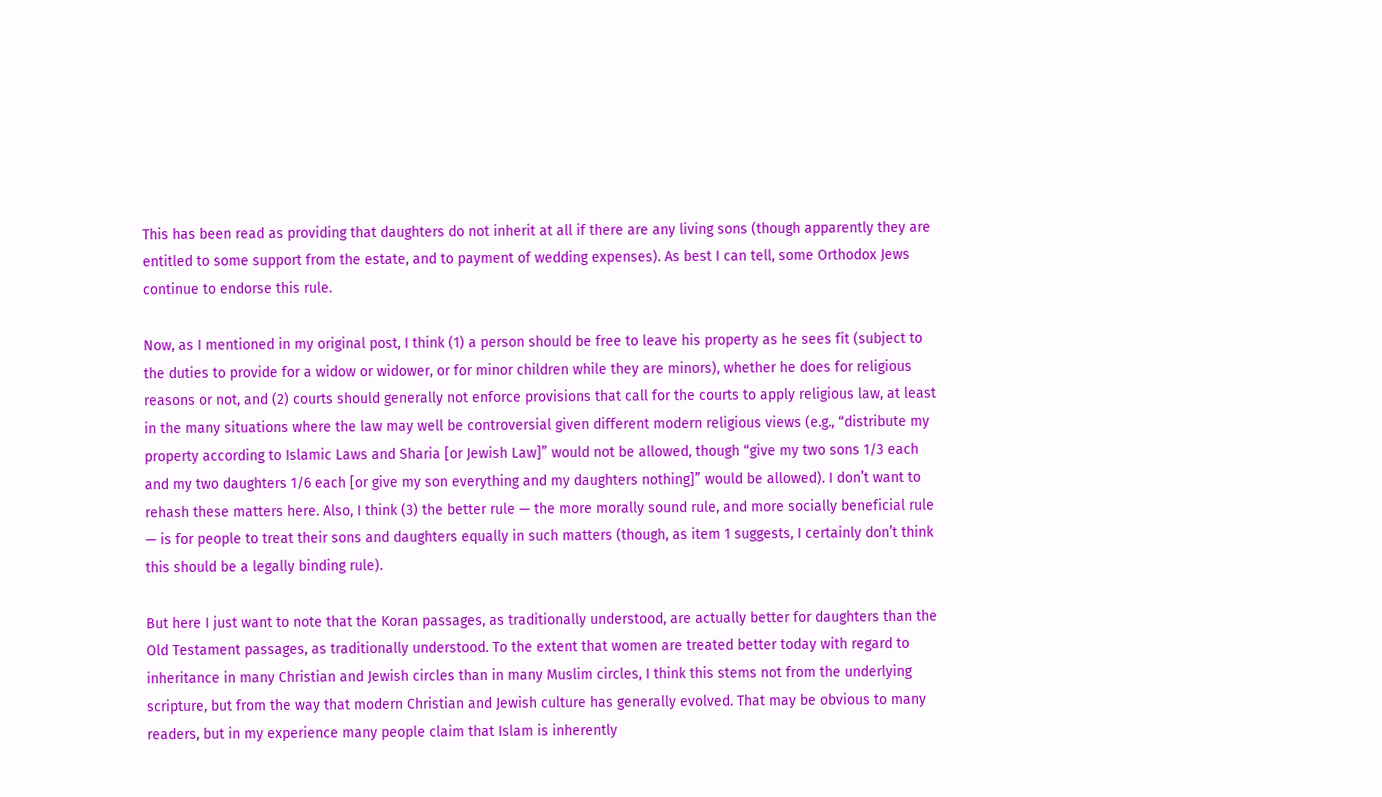This has been read as providing that daughters do not inherit at all if there are any living sons (though apparently they are entitled to some support from the estate, and to payment of wedding expenses). As best I can tell, some Orthodox Jews continue to endorse this rule.

Now, as I mentioned in my original post, I think (1) a person should be free to leave his property as he sees fit (subject to the duties to provide for a widow or widower, or for minor children while they are minors), whether he does for religious reasons or not, and (2) courts should generally not enforce provisions that call for the courts to apply religious law, at least in the many situations where the law may well be controversial given different modern religious views (e.g., “distribute my property according to Islamic Laws and Sharia [or Jewish Law]” would not be allowed, though “give my two sons 1/3 each and my two daughters 1/6 each [or give my son everything and my daughters nothing]” would be allowed). I don’t want to rehash these matters here. Also, I think (3) the better rule — the more morally sound rule, and more socially beneficial rule — is for people to treat their sons and daughters equally in such matters (though, as item 1 suggests, I certainly don’t think this should be a legally binding rule).

But here I just want to note that the Koran passages, as traditionally understood, are actually better for daughters than the Old Testament passages, as traditionally understood. To the extent that women are treated better today with regard to inheritance in many Christian and Jewish circles than in many Muslim circles, I think this stems not from the underlying scripture, but from the way that modern Christian and Jewish culture has generally evolved. That may be obvious to many readers, but in my experience many people claim that Islam is inherently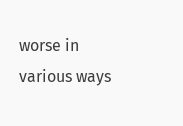worse in various ways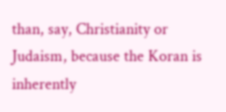than, say, Christianity or Judaism, because the Koran is inherently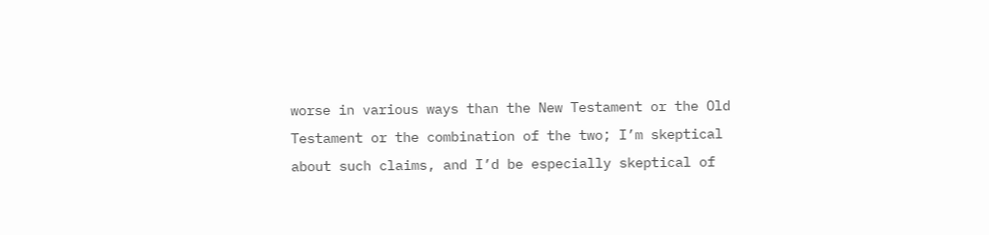worse in various ways than the New Testament or the Old Testament or the combination of the two; I’m skeptical about such claims, and I’d be especially skeptical of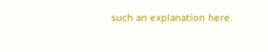such an explanation here.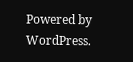Powered by WordPress.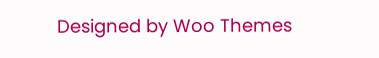Designed by Woo Themes